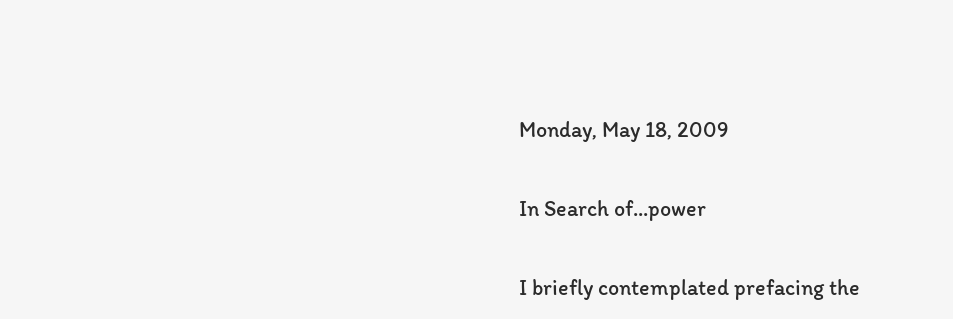Monday, May 18, 2009

In Search of...power

I briefly contemplated prefacing the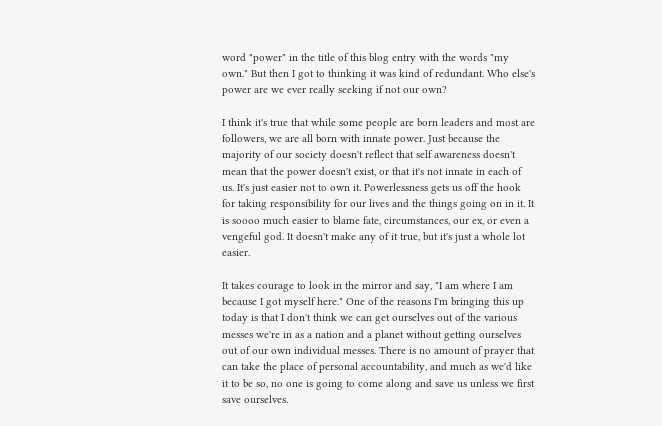word "power" in the title of this blog entry with the words "my own." But then I got to thinking it was kind of redundant. Who else's power are we ever really seeking if not our own?

I think it's true that while some people are born leaders and most are followers, we are all born with innate power. Just because the majority of our society doesn't reflect that self awareness doesn't mean that the power doesn't exist, or that it's not innate in each of us. It's just easier not to own it. Powerlessness gets us off the hook for taking responsibility for our lives and the things going on in it. It is soooo much easier to blame fate, circumstances, our ex, or even a vengeful god. It doesn't make any of it true, but it's just a whole lot easier.

It takes courage to look in the mirror and say, "I am where I am because I got myself here." One of the reasons I'm bringing this up today is that I don't think we can get ourselves out of the various messes we're in as a nation and a planet without getting ourselves out of our own individual messes. There is no amount of prayer that can take the place of personal accountability, and much as we'd like it to be so, no one is going to come along and save us unless we first save ourselves.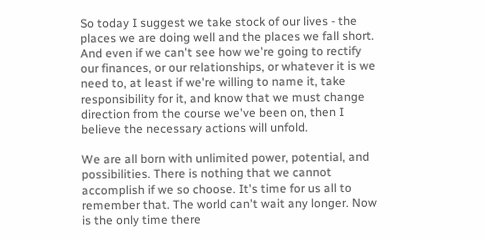So today I suggest we take stock of our lives - the places we are doing well and the places we fall short. And even if we can't see how we're going to rectify our finances, or our relationships, or whatever it is we need to, at least if we're willing to name it, take responsibility for it, and know that we must change direction from the course we've been on, then I believe the necessary actions will unfold.

We are all born with unlimited power, potential, and possibilities. There is nothing that we cannot accomplish if we so choose. It's time for us all to remember that. The world can't wait any longer. Now is the only time there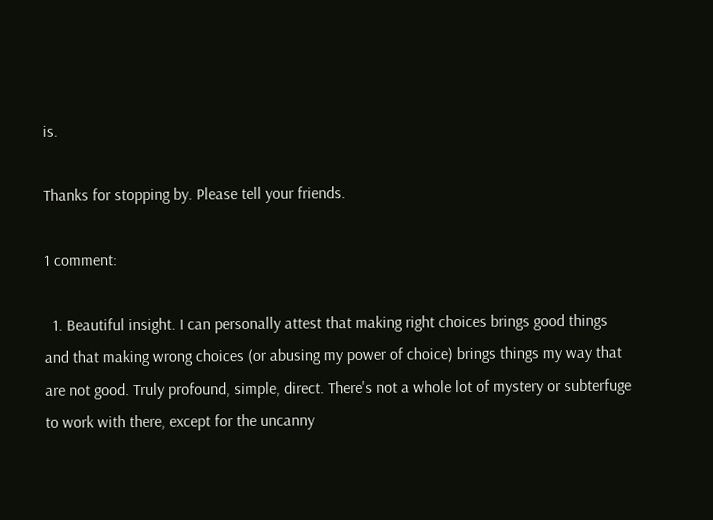is.

Thanks for stopping by. Please tell your friends.

1 comment:

  1. Beautiful insight. I can personally attest that making right choices brings good things and that making wrong choices (or abusing my power of choice) brings things my way that are not good. Truly profound, simple, direct. There's not a whole lot of mystery or subterfuge to work with there, except for the uncanny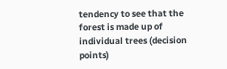tendency to see that the forest is made up of individual trees (decision points)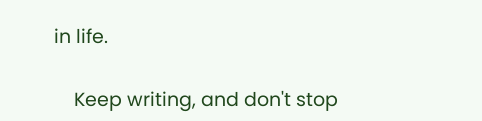in life.

    Keep writing, and don't stop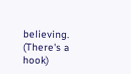believing. (There's a hook)